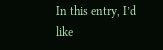In this entry, I’d like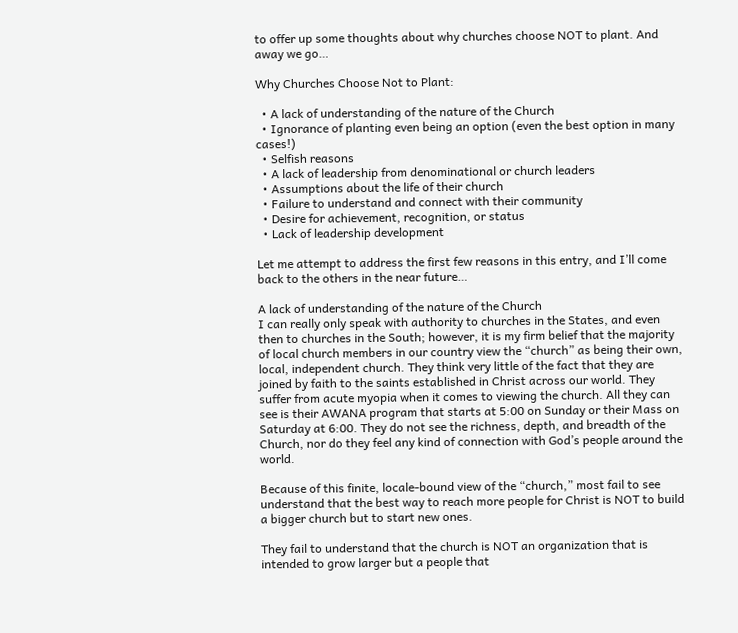to offer up some thoughts about why churches choose NOT to plant. And away we go…

Why Churches Choose Not to Plant:

  • A lack of understanding of the nature of the Church
  • Ignorance of planting even being an option (even the best option in many cases!)
  • Selfish reasons
  • A lack of leadership from denominational or church leaders
  • Assumptions about the life of their church
  • Failure to understand and connect with their community
  • Desire for achievement, recognition, or status
  • Lack of leadership development

Let me attempt to address the first few reasons in this entry, and I’ll come back to the others in the near future…

A lack of understanding of the nature of the Church
I can really only speak with authority to churches in the States, and even then to churches in the South; however, it is my firm belief that the majority of local church members in our country view the “church” as being their own, local, independent church. They think very little of the fact that they are joined by faith to the saints established in Christ across our world. They suffer from acute myopia when it comes to viewing the church. All they can see is their AWANA program that starts at 5:00 on Sunday or their Mass on Saturday at 6:00. They do not see the richness, depth, and breadth of the Church, nor do they feel any kind of connection with God’s people around the world.

Because of this finite, locale-bound view of the “church,” most fail to see understand that the best way to reach more people for Christ is NOT to build a bigger church but to start new ones.

They fail to understand that the church is NOT an organization that is intended to grow larger but a people that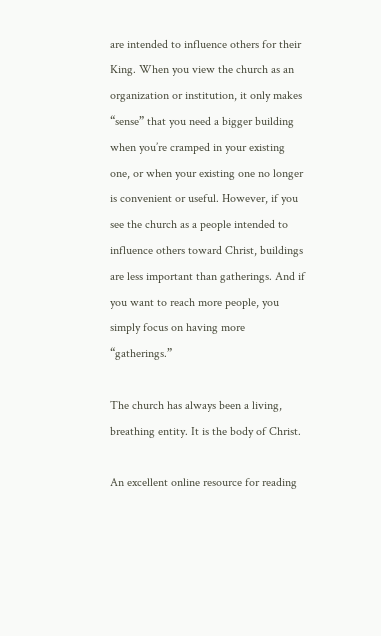are intended to influence others for their King. When you view the church as an organization or institution, it only makes “sense” that you need a bigger building when you’re cramped in your existing one, or when your existing one no longer is convenient or useful. However, if you see the church as a people intended to influence others toward Christ, buildings are less important than gatherings. And if you want to reach more people, you simply focus on having more “gatherings.”

The church has always been a living, breathing entity. It is the body of Christ.

An excellent online resource for reading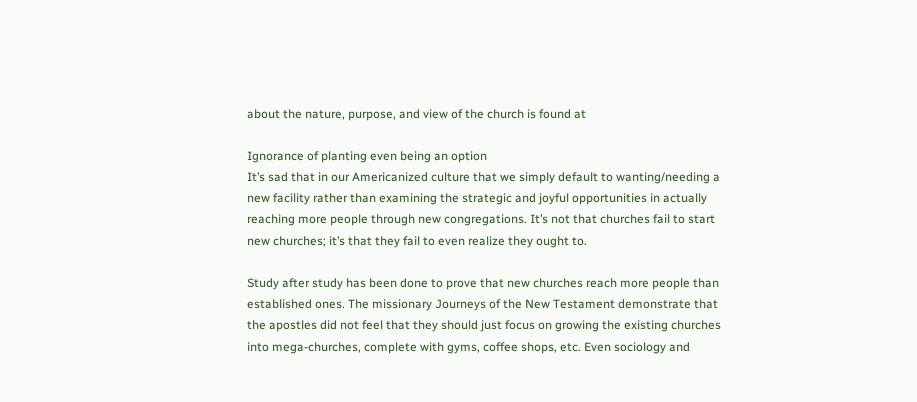about the nature, purpose, and view of the church is found at

Ignorance of planting even being an option
It’s sad that in our Americanized culture that we simply default to wanting/needing a new facility rather than examining the strategic and joyful opportunities in actually reaching more people through new congregations. It’s not that churches fail to start new churches; it’s that they fail to even realize they ought to.

Study after study has been done to prove that new churches reach more people than established ones. The missionary Journeys of the New Testament demonstrate that the apostles did not feel that they should just focus on growing the existing churches into mega-churches, complete with gyms, coffee shops, etc. Even sociology and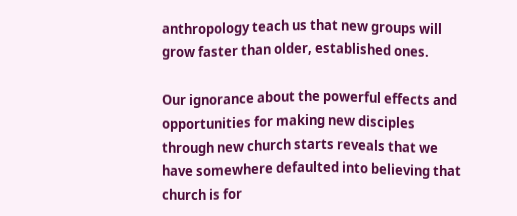anthropology teach us that new groups will grow faster than older, established ones.

Our ignorance about the powerful effects and opportunities for making new disciples through new church starts reveals that we have somewhere defaulted into believing that church is for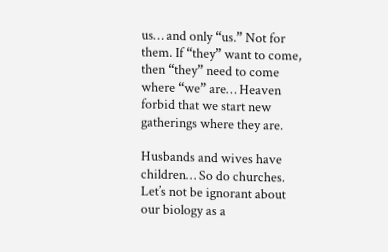us… and only “us.” Not for them. If “they” want to come, then “they” need to come where “we” are… Heaven forbid that we start new gatherings where they are.

Husbands and wives have children… So do churches. Let’s not be ignorant about our biology as a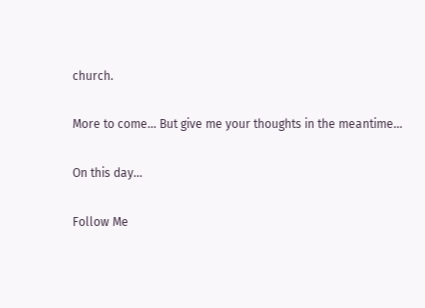church.

More to come… But give me your thoughts in the meantime…

On this day...

Follow Me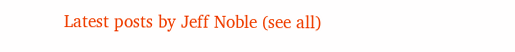Latest posts by Jeff Noble (see all)